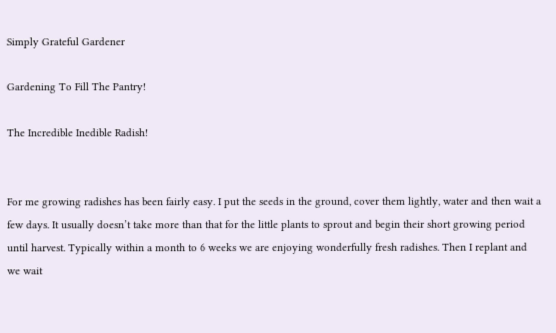Simply Grateful Gardener

Gardening To Fill The Pantry!

The Incredible Inedible Radish!


For me growing radishes has been fairly easy. I put the seeds in the ground, cover them lightly, water and then wait a few days. It usually doesn’t take more than that for the little plants to sprout and begin their short growing period until harvest. Typically within a month to 6 weeks we are enjoying wonderfully fresh radishes. Then I replant and we wait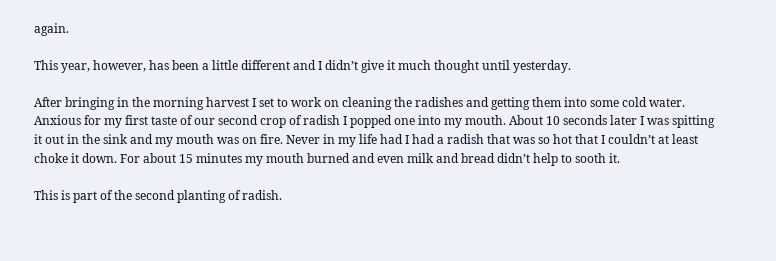again.

This year, however, has been a little different and I didn’t give it much thought until yesterday.

After bringing in the morning harvest I set to work on cleaning the radishes and getting them into some cold water. Anxious for my first taste of our second crop of radish I popped one into my mouth. About 10 seconds later I was spitting it out in the sink and my mouth was on fire. Never in my life had I had a radish that was so hot that I couldn’t at least choke it down. For about 15 minutes my mouth burned and even milk and bread didn’t help to sooth it.

This is part of the second planting of radish.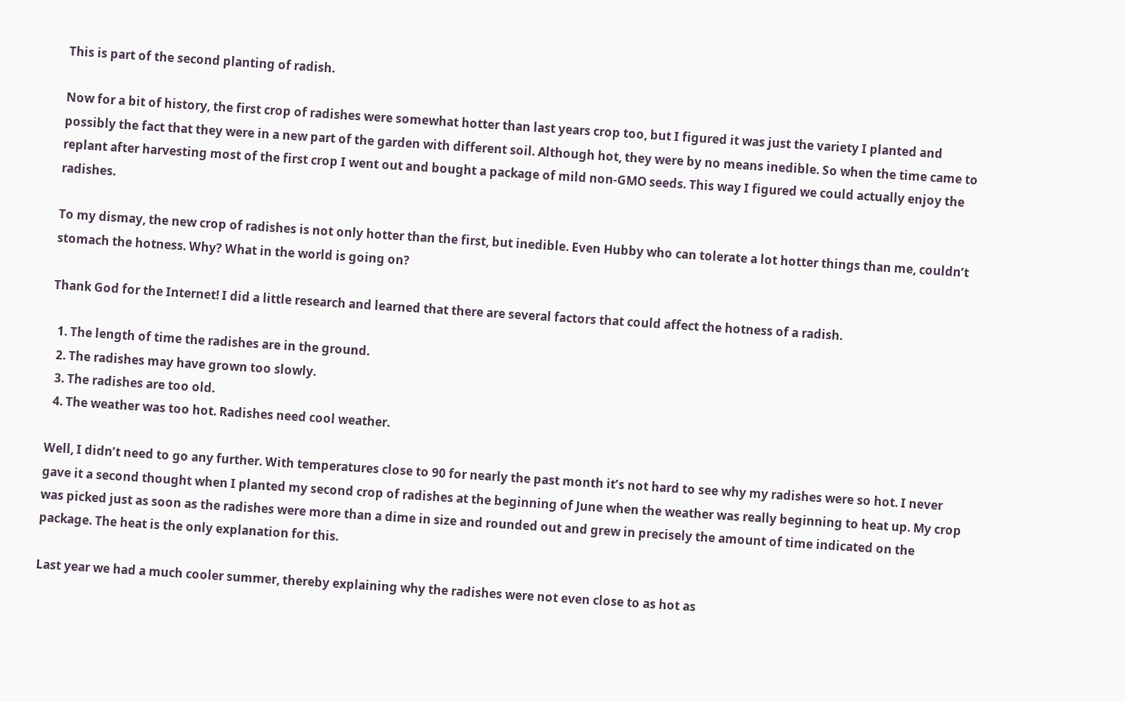This is part of the second planting of radish.

Now for a bit of history, the first crop of radishes were somewhat hotter than last years crop too, but I figured it was just the variety I planted and possibly the fact that they were in a new part of the garden with different soil. Although hot, they were by no means inedible. So when the time came to replant after harvesting most of the first crop I went out and bought a package of mild non-GMO seeds. This way I figured we could actually enjoy the radishes.

To my dismay, the new crop of radishes is not only hotter than the first, but inedible. Even Hubby who can tolerate a lot hotter things than me, couldn’t stomach the hotness. Why? What in the world is going on?

Thank God for the Internet! I did a little research and learned that there are several factors that could affect the hotness of a radish.

  1. The length of time the radishes are in the ground.
  2. The radishes may have grown too slowly.
  3. The radishes are too old.
  4. The weather was too hot. Radishes need cool weather.

Well, I didn’t need to go any further. With temperatures close to 90 for nearly the past month it’s not hard to see why my radishes were so hot. I never gave it a second thought when I planted my second crop of radishes at the beginning of June when the weather was really beginning to heat up. My crop was picked just as soon as the radishes were more than a dime in size and rounded out and grew in precisely the amount of time indicated on the package. The heat is the only explanation for this.

Last year we had a much cooler summer, thereby explaining why the radishes were not even close to as hot as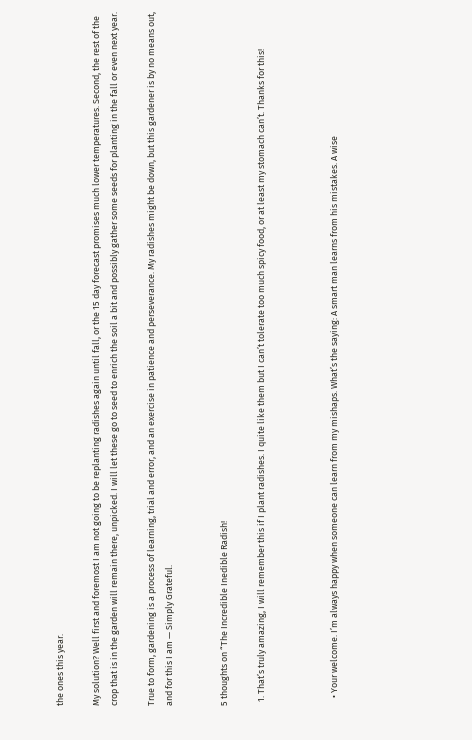the ones this year.

My solution? Well first and foremost I am not going to be replanting radishes again until fall, or the 15 day forecast promises much lower temperatures. Second, the rest of the crop that is in the garden will remain there, unpicked. I will let these go to seed to enrich the soil a bit and possibly gather some seeds for planting in the fall or even next year.

True to form, gardening is a process of learning, trial and error, and an exercise in patience and perseverance. My radishes might be down, but this gardener is by no means out, and for this I am — Simply Grateful.


5 thoughts on “The Incredible Inedible Radish!

  1. That’s truly amazing, I will remember this if I plant radishes. I quite like them but I can’t tolerate too much spicy food, or at least my stomach can’t. Thanks for this!



    • Your welcome. I’m always happy when someone can learn from my mishaps. What’s the saying: A smart man learns from his mistakes. A wise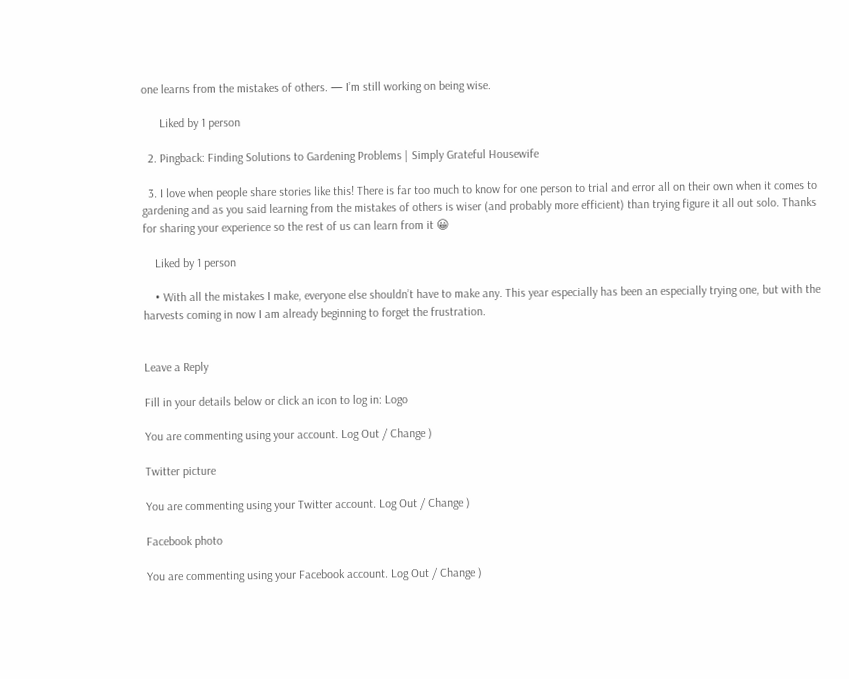one learns from the mistakes of others. — I’m still working on being wise.

      Liked by 1 person

  2. Pingback: Finding Solutions to Gardening Problems | Simply Grateful Housewife

  3. I love when people share stories like this! There is far too much to know for one person to trial and error all on their own when it comes to gardening and as you said learning from the mistakes of others is wiser (and probably more efficient) than trying figure it all out solo. Thanks for sharing your experience so the rest of us can learn from it 😀

    Liked by 1 person

    • With all the mistakes I make, everyone else shouldn’t have to make any. This year especially has been an especially trying one, but with the harvests coming in now I am already beginning to forget the frustration.


Leave a Reply

Fill in your details below or click an icon to log in: Logo

You are commenting using your account. Log Out / Change )

Twitter picture

You are commenting using your Twitter account. Log Out / Change )

Facebook photo

You are commenting using your Facebook account. Log Out / Change )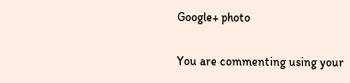Google+ photo

You are commenting using your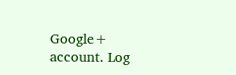Google+ account. Log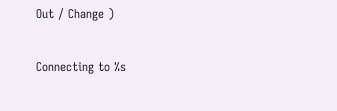Out / Change )

Connecting to %s